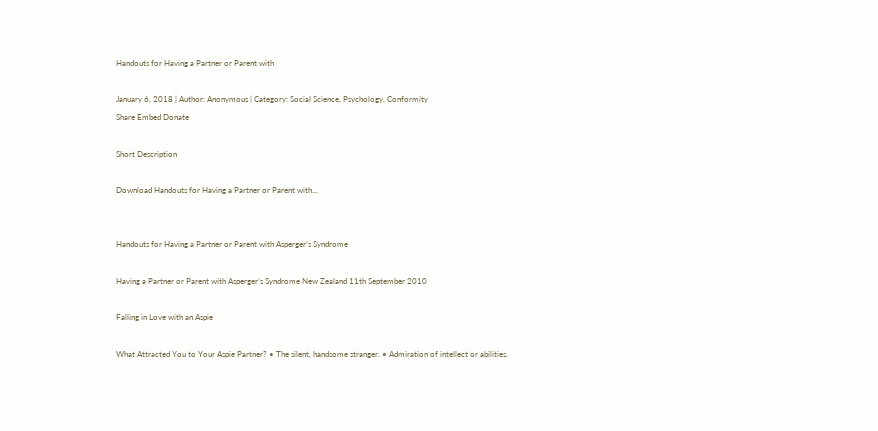Handouts for Having a Partner or Parent with

January 6, 2018 | Author: Anonymous | Category: Social Science, Psychology, Conformity
Share Embed Donate

Short Description

Download Handouts for Having a Partner or Parent with...


Handouts for Having a Partner or Parent with Asperger’s Syndrome

Having a Partner or Parent with Asperger’s Syndrome New Zealand 11th September 2010

Falling in Love with an Aspie

What Attracted You to Your Aspie Partner? • The silent, handsome stranger. • Admiration of intellect or abilities.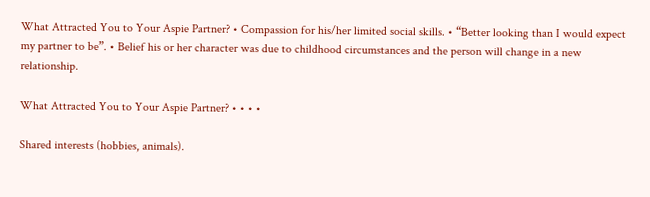What Attracted You to Your Aspie Partner? • Compassion for his/her limited social skills. • “Better looking than I would expect my partner to be”. • Belief his or her character was due to childhood circumstances and the person will change in a new relationship.

What Attracted You to Your Aspie Partner? • • • •

Shared interests (hobbies, animals).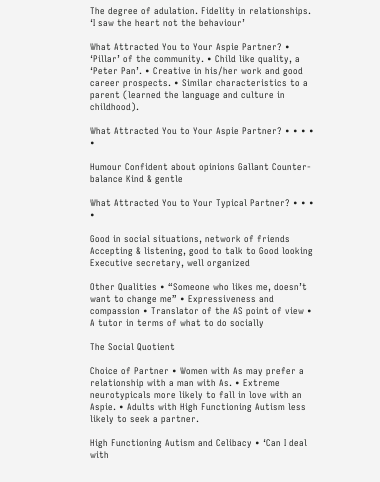The degree of adulation. Fidelity in relationships. ‘I saw the heart not the behaviour’

What Attracted You to Your Aspie Partner? • ‘Pillar’ of the community. • Child like quality, a ‘Peter Pan’. • Creative in his/her work and good career prospects. • Similar characteristics to a parent (learned the language and culture in childhood).

What Attracted You to Your Aspie Partner? • • • • •

Humour Confident about opinions Gallant Counter-balance Kind & gentle

What Attracted You to Your Typical Partner? • • • •

Good in social situations, network of friends Accepting & listening, good to talk to Good looking Executive secretary, well organized

Other Qualities • “Someone who likes me, doesn’t want to change me” • Expressiveness and compassion • Translator of the AS point of view • A tutor in terms of what to do socially

The Social Quotient

Choice of Partner • Women with As may prefer a relationship with a man with As. • Extreme neurotypicals more likely to fall in love with an Aspie. • Adults with High Functioning Autism less likely to seek a partner.

High Functioning Autism and Celibacy • ‘Can I deal with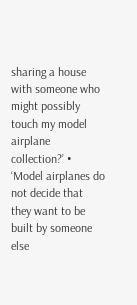sharing a house with someone who might possibly touch my model airplane collection?’ • ‘Model airplanes do not decide that they want to be built by someone else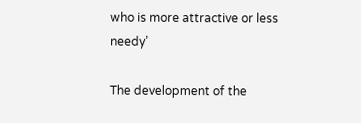who is more attractive or less needy’

The development of the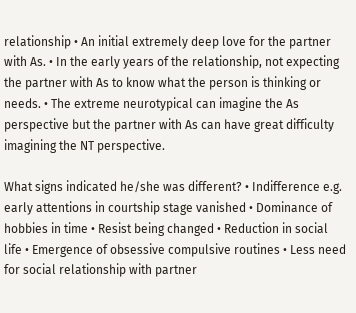relationship • An initial extremely deep love for the partner with As. • In the early years of the relationship, not expecting the partner with As to know what the person is thinking or needs. • The extreme neurotypical can imagine the As perspective but the partner with As can have great difficulty imagining the NT perspective.

What signs indicated he/she was different? • Indifference e.g. early attentions in courtship stage vanished • Dominance of hobbies in time • Resist being changed • Reduction in social life • Emergence of obsessive compulsive routines • Less need for social relationship with partner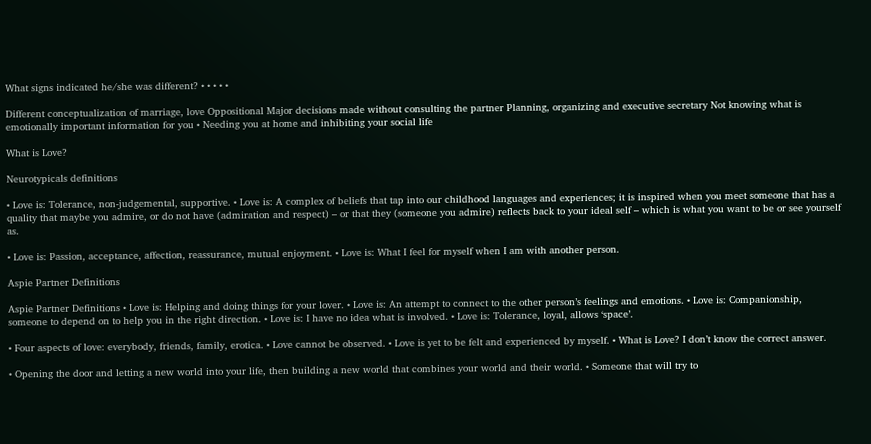What signs indicated he/she was different? • • • • •

Different conceptualization of marriage, love Oppositional Major decisions made without consulting the partner Planning, organizing and executive secretary Not knowing what is emotionally important information for you • Needing you at home and inhibiting your social life

What is Love?

Neurotypicals definitions

• Love is: Tolerance, non-judgemental, supportive. • Love is: A complex of beliefs that tap into our childhood languages and experiences; it is inspired when you meet someone that has a quality that maybe you admire, or do not have (admiration and respect) – or that they (someone you admire) reflects back to your ideal self – which is what you want to be or see yourself as.

• Love is: Passion, acceptance, affection, reassurance, mutual enjoyment. • Love is: What I feel for myself when I am with another person.

Aspie Partner Definitions

Aspie Partner Definitions • Love is: Helping and doing things for your lover. • Love is: An attempt to connect to the other person’s feelings and emotions. • Love is: Companionship, someone to depend on to help you in the right direction. • Love is: I have no idea what is involved. • Love is: Tolerance, loyal, allows ‘space’.

• Four aspects of love: everybody, friends, family, erotica. • Love cannot be observed. • Love is yet to be felt and experienced by myself. • What is Love? I don’t know the correct answer.

• Opening the door and letting a new world into your life, then building a new world that combines your world and their world. • Someone that will try to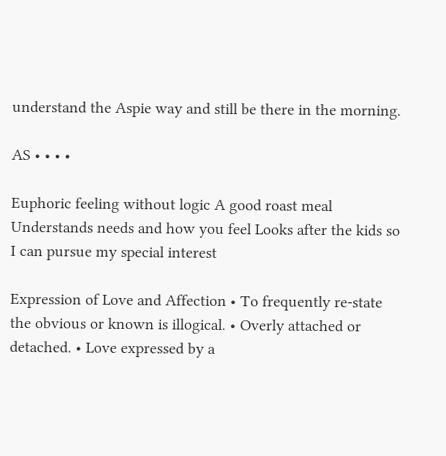understand the Aspie way and still be there in the morning.

AS • • • •

Euphoric feeling without logic A good roast meal Understands needs and how you feel Looks after the kids so I can pursue my special interest

Expression of Love and Affection • To frequently re-state the obvious or known is illogical. • Overly attached or detached. • Love expressed by a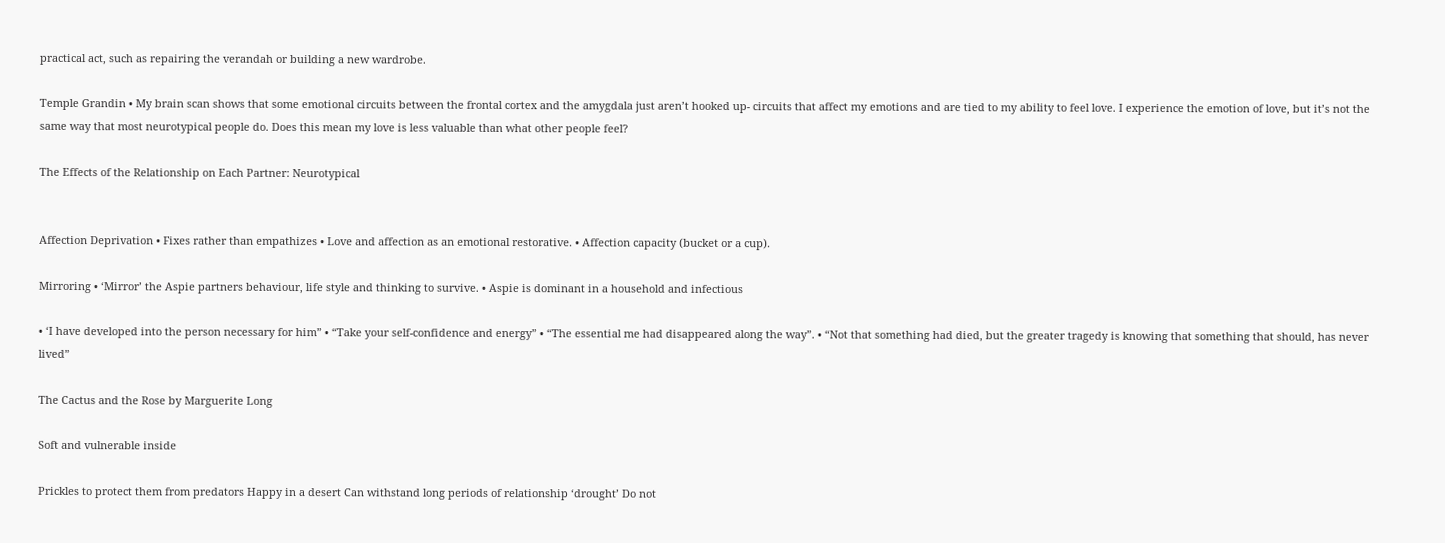practical act, such as repairing the verandah or building a new wardrobe.

Temple Grandin • My brain scan shows that some emotional circuits between the frontal cortex and the amygdala just aren’t hooked up- circuits that affect my emotions and are tied to my ability to feel love. I experience the emotion of love, but it’s not the same way that most neurotypical people do. Does this mean my love is less valuable than what other people feel?

The Effects of the Relationship on Each Partner: Neurotypical


Affection Deprivation • Fixes rather than empathizes • Love and affection as an emotional restorative. • Affection capacity (bucket or a cup).

Mirroring • ‘Mirror’ the Aspie partners behaviour, life style and thinking to survive. • Aspie is dominant in a household and infectious

• ‘I have developed into the person necessary for him” • “Take your self-confidence and energy” • “The essential me had disappeared along the way”. • “Not that something had died, but the greater tragedy is knowing that something that should, has never lived”

The Cactus and the Rose by Marguerite Long

Soft and vulnerable inside

Prickles to protect them from predators Happy in a desert Can withstand long periods of relationship ‘drought’ Do not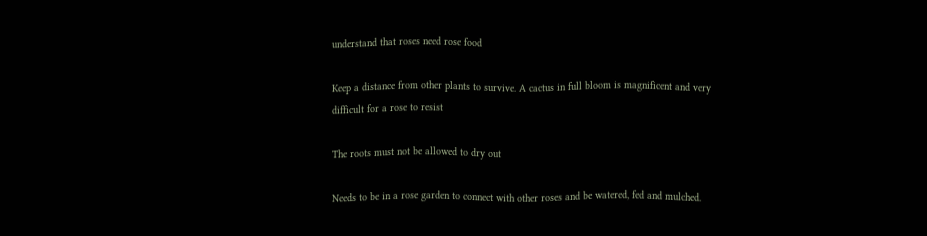understand that roses need rose food

Keep a distance from other plants to survive. A cactus in full bloom is magnificent and very difficult for a rose to resist

The roots must not be allowed to dry out

Needs to be in a rose garden to connect with other roses and be watered, fed and mulched.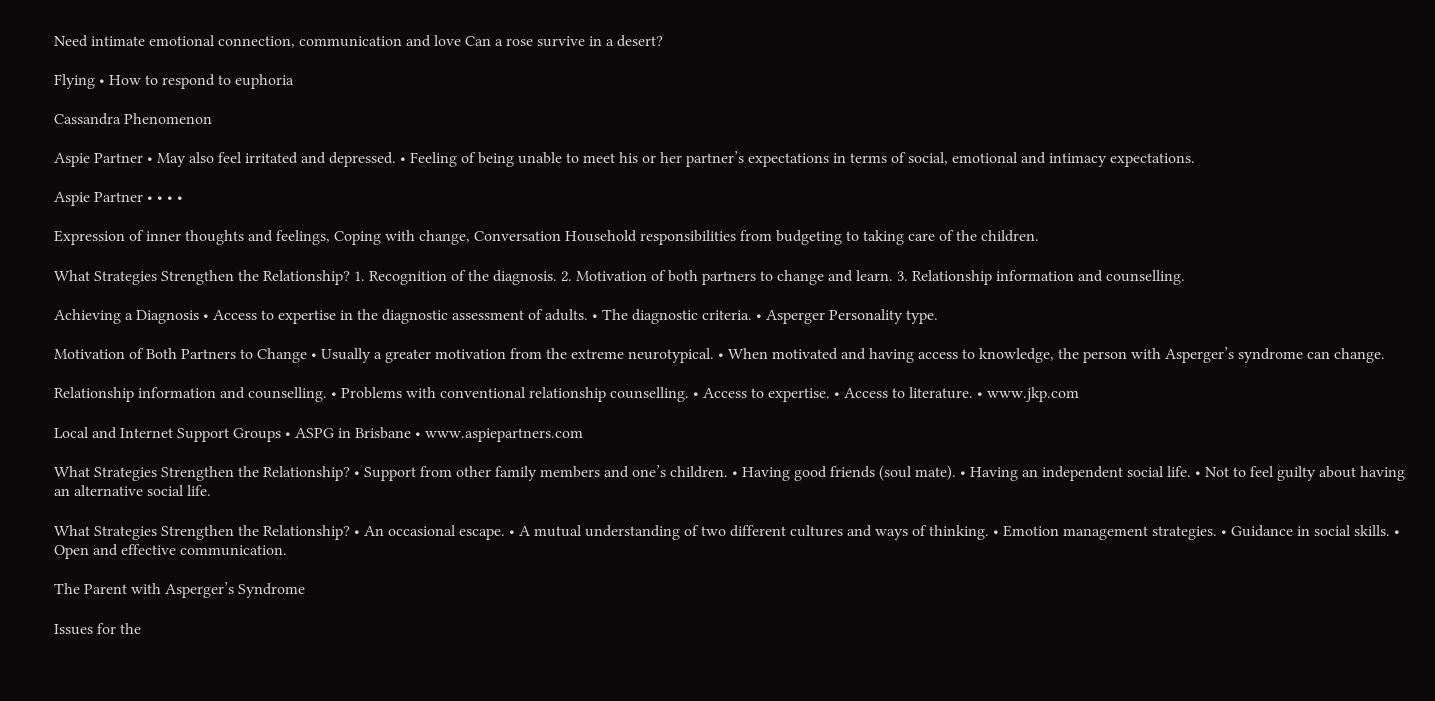Need intimate emotional connection, communication and love Can a rose survive in a desert?

Flying • How to respond to euphoria

Cassandra Phenomenon

Aspie Partner • May also feel irritated and depressed. • Feeling of being unable to meet his or her partner’s expectations in terms of social, emotional and intimacy expectations.

Aspie Partner • • • •

Expression of inner thoughts and feelings, Coping with change, Conversation Household responsibilities from budgeting to taking care of the children.

What Strategies Strengthen the Relationship? 1. Recognition of the diagnosis. 2. Motivation of both partners to change and learn. 3. Relationship information and counselling.

Achieving a Diagnosis • Access to expertise in the diagnostic assessment of adults. • The diagnostic criteria. • Asperger Personality type.

Motivation of Both Partners to Change • Usually a greater motivation from the extreme neurotypical. • When motivated and having access to knowledge, the person with Asperger’s syndrome can change.

Relationship information and counselling. • Problems with conventional relationship counselling. • Access to expertise. • Access to literature. • www.jkp.com

Local and Internet Support Groups • ASPG in Brisbane • www.aspiepartners.com

What Strategies Strengthen the Relationship? • Support from other family members and one’s children. • Having good friends (soul mate). • Having an independent social life. • Not to feel guilty about having an alternative social life.

What Strategies Strengthen the Relationship? • An occasional escape. • A mutual understanding of two different cultures and ways of thinking. • Emotion management strategies. • Guidance in social skills. • Open and effective communication.

The Parent with Asperger’s Syndrome

Issues for the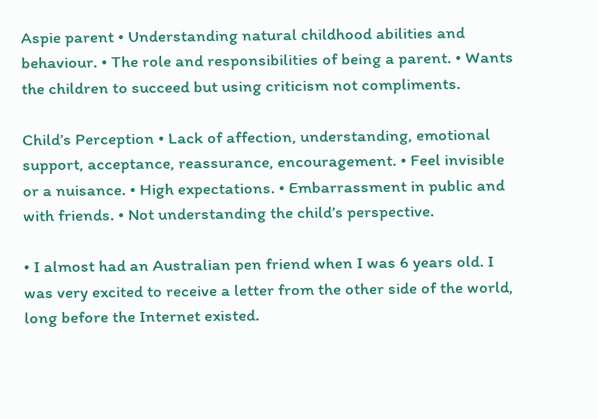Aspie parent • Understanding natural childhood abilities and behaviour. • The role and responsibilities of being a parent. • Wants the children to succeed but using criticism not compliments.

Child’s Perception • Lack of affection, understanding, emotional support, acceptance, reassurance, encouragement. • Feel invisible or a nuisance. • High expectations. • Embarrassment in public and with friends. • Not understanding the child’s perspective.

• I almost had an Australian pen friend when I was 6 years old. I was very excited to receive a letter from the other side of the world, long before the Internet existed.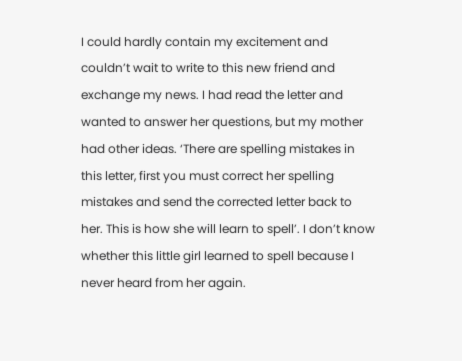I could hardly contain my excitement and couldn’t wait to write to this new friend and exchange my news. I had read the letter and wanted to answer her questions, but my mother had other ideas. ‘There are spelling mistakes in this letter, first you must correct her spelling mistakes and send the corrected letter back to her. This is how she will learn to spell’. I don’t know whether this little girl learned to spell because I never heard from her again.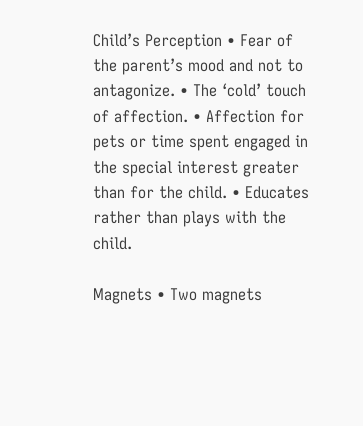Child’s Perception • Fear of the parent’s mood and not to antagonize. • The ‘cold’ touch of affection. • Affection for pets or time spent engaged in the special interest greater than for the child. • Educates rather than plays with the child.

Magnets • Two magnets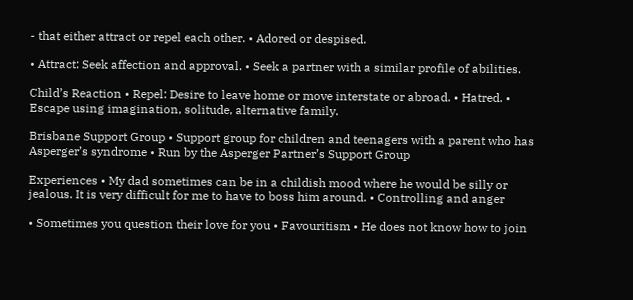- that either attract or repel each other. • Adored or despised.

• Attract: Seek affection and approval. • Seek a partner with a similar profile of abilities.

Child’s Reaction • Repel: Desire to leave home or move interstate or abroad. • Hatred. • Escape using imagination, solitude, alternative family.

Brisbane Support Group • Support group for children and teenagers with a parent who has Asperger’s syndrome • Run by the Asperger Partner’s Support Group

Experiences • My dad sometimes can be in a childish mood where he would be silly or jealous. It is very difficult for me to have to boss him around. • Controlling and anger

• Sometimes you question their love for you • Favouritism • He does not know how to join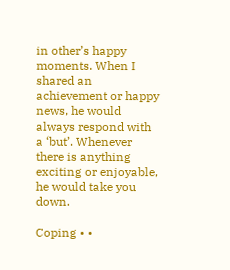in other’s happy moments. When I shared an achievement or happy news, he would always respond with a ‘but’. Whenever there is anything exciting or enjoyable, he would take you down.

Coping • •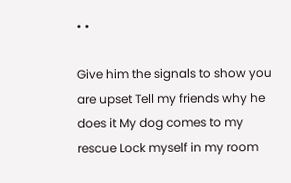• •

Give him the signals to show you are upset Tell my friends why he does it My dog comes to my rescue Lock myself in my room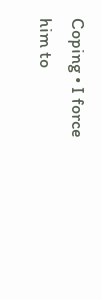Coping • I force him to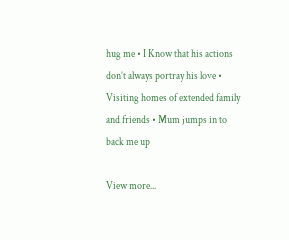hug me • I Know that his actions don’t always portray his love • Visiting homes of extended family and friends • Mum jumps in to back me up

View more...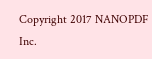Copyright 2017 NANOPDF Inc.